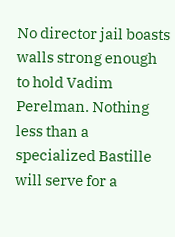No director jail boasts walls strong enough to hold Vadim Perelman. Nothing less than a specialized Bastille will serve for a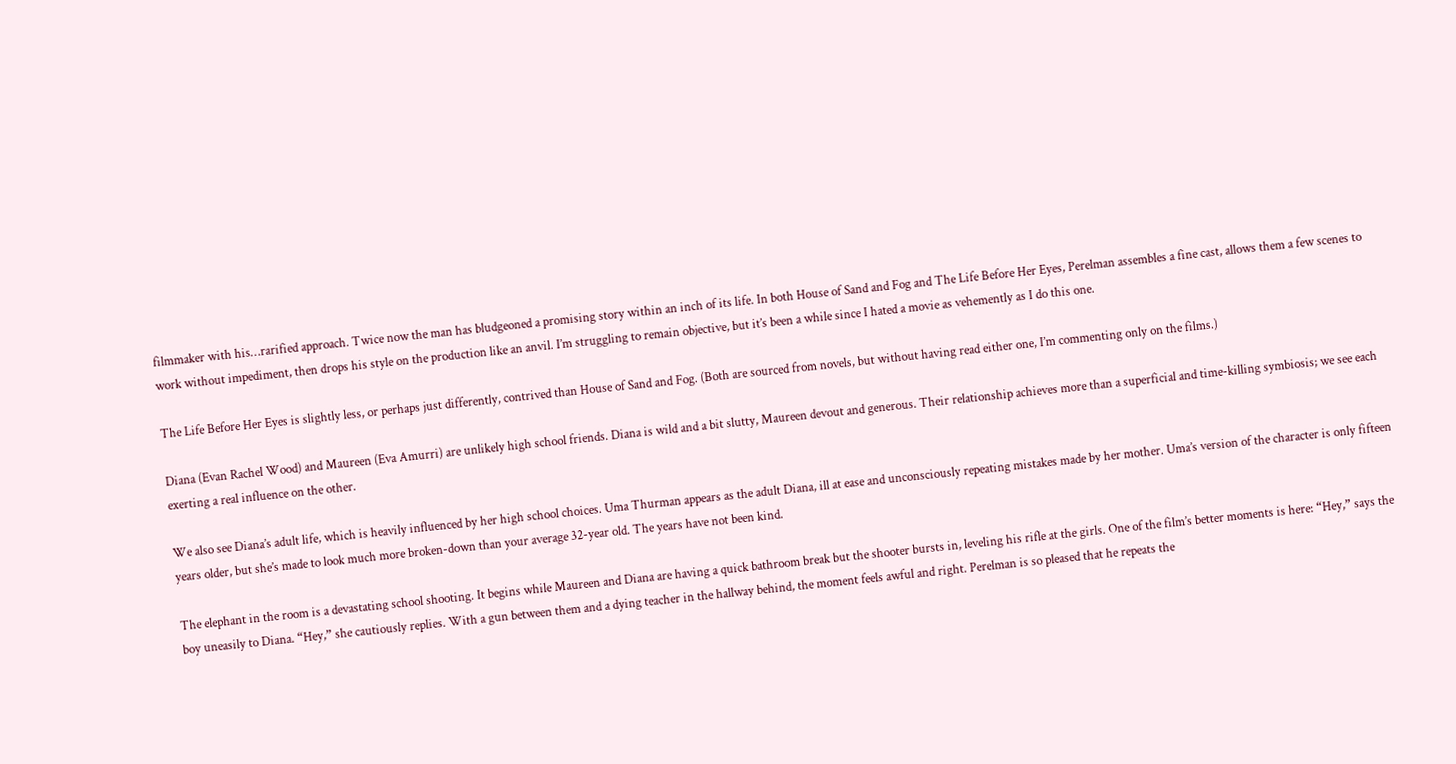filmmaker with his…rarified approach. Twice now the man has bludgeoned a promising story within an inch of its life. In both House of Sand and Fog and The Life Before Her Eyes, Perelman assembles a fine cast, allows them a few scenes to work without impediment, then drops his style on the production like an anvil. I’m struggling to remain objective, but it’s been a while since I hated a movie as vehemently as I do this one.

The Life Before Her Eyes is slightly less, or perhaps just differently, contrived than House of Sand and Fog. (Both are sourced from novels, but without having read either one, I’m commenting only on the films.)

Diana (Evan Rachel Wood) and Maureen (Eva Amurri) are unlikely high school friends. Diana is wild and a bit slutty, Maureen devout and generous. Their relationship achieves more than a superficial and time-killing symbiosis; we see each exerting a real influence on the other.

We also see Diana’s adult life, which is heavily influenced by her high school choices. Uma Thurman appears as the adult Diana, ill at ease and unconsciously repeating mistakes made by her mother. Uma’s version of the character is only fifteen years older, but she’s made to look much more broken-down than your average 32-year old. The years have not been kind.

The elephant in the room is a devastating school shooting. It begins while Maureen and Diana are having a quick bathroom break but the shooter bursts in, leveling his rifle at the girls. One of the film’s better moments is here: “Hey,” says the boy uneasily to Diana. “Hey,” she cautiously replies. With a gun between them and a dying teacher in the hallway behind, the moment feels awful and right. Perelman is so pleased that he repeats the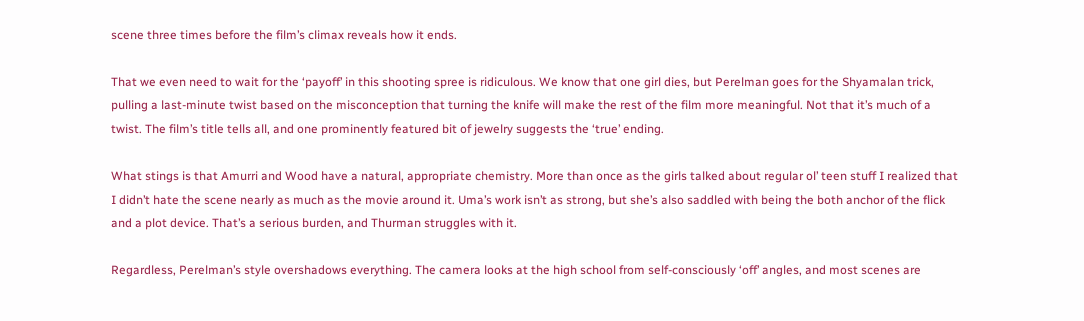scene three times before the film’s climax reveals how it ends.

That we even need to wait for the ‘payoff’ in this shooting spree is ridiculous. We know that one girl dies, but Perelman goes for the Shyamalan trick, pulling a last-minute twist based on the misconception that turning the knife will make the rest of the film more meaningful. Not that it’s much of a twist. The film’s title tells all, and one prominently featured bit of jewelry suggests the ‘true’ ending.

What stings is that Amurri and Wood have a natural, appropriate chemistry. More than once as the girls talked about regular ol’ teen stuff I realized that I didn’t hate the scene nearly as much as the movie around it. Uma’s work isn’t as strong, but she’s also saddled with being the both anchor of the flick and a plot device. That’s a serious burden, and Thurman struggles with it.

Regardless, Perelman’s style overshadows everything. The camera looks at the high school from self-consciously ‘off’ angles, and most scenes are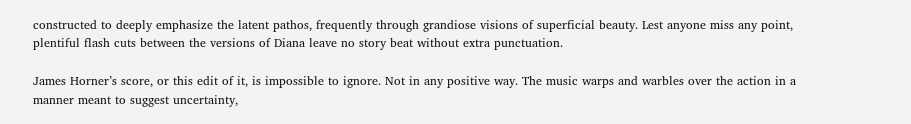constructed to deeply emphasize the latent pathos, frequently through grandiose visions of superficial beauty. Lest anyone miss any point, plentiful flash cuts between the versions of Diana leave no story beat without extra punctuation.

James Horner’s score, or this edit of it, is impossible to ignore. Not in any positive way. The music warps and warbles over the action in a manner meant to suggest uncertainty,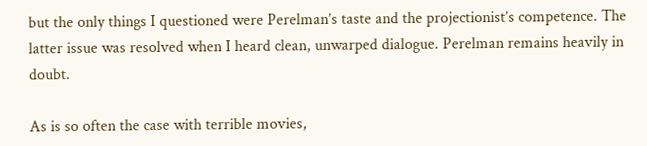but the only things I questioned were Perelman’s taste and the projectionist’s competence. The latter issue was resolved when I heard clean, unwarped dialogue. Perelman remains heavily in doubt.

As is so often the case with terrible movies,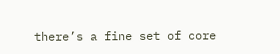there’s a fine set of core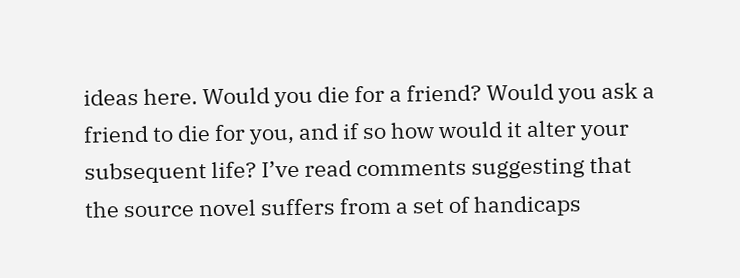ideas here. Would you die for a friend? Would you ask a friend to die for you, and if so how would it alter your subsequent life? I’ve read comments suggesting that the source novel suffers from a set of handicaps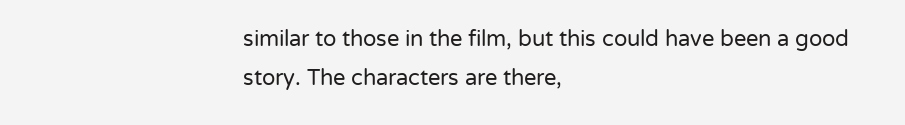similar to those in the film, but this could have been a good story. The characters are there,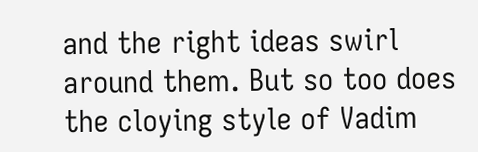and the right ideas swirl around them. But so too does the cloying style of Vadim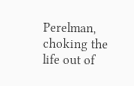Perelman, choking the life out of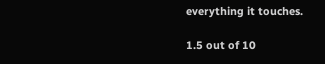everything it touches.

1.5 out of 10